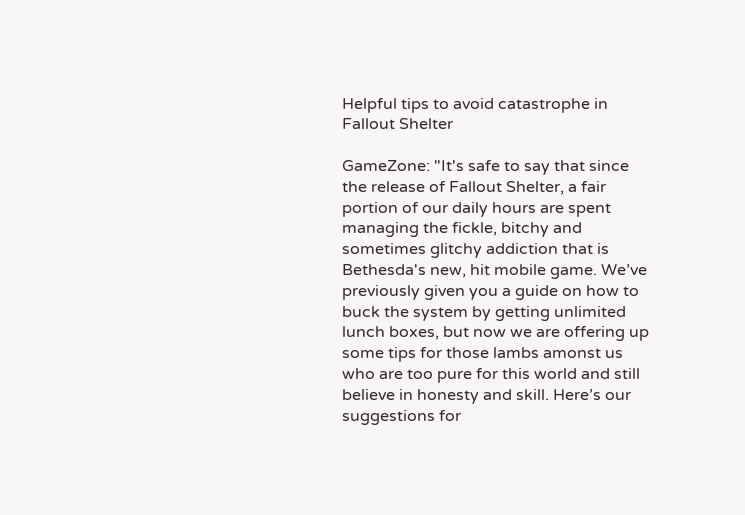Helpful tips to avoid catastrophe in Fallout Shelter

GameZone: "It's safe to say that since the release of Fallout Shelter, a fair portion of our daily hours are spent managing the fickle, bitchy and sometimes glitchy addiction that is Bethesda's new, hit mobile game. We’ve previously given you a guide on how to buck the system by getting unlimited lunch boxes, but now we are offering up some tips for those lambs amonst us who are too pure for this world and still believe in honesty and skill. Here’s our suggestions for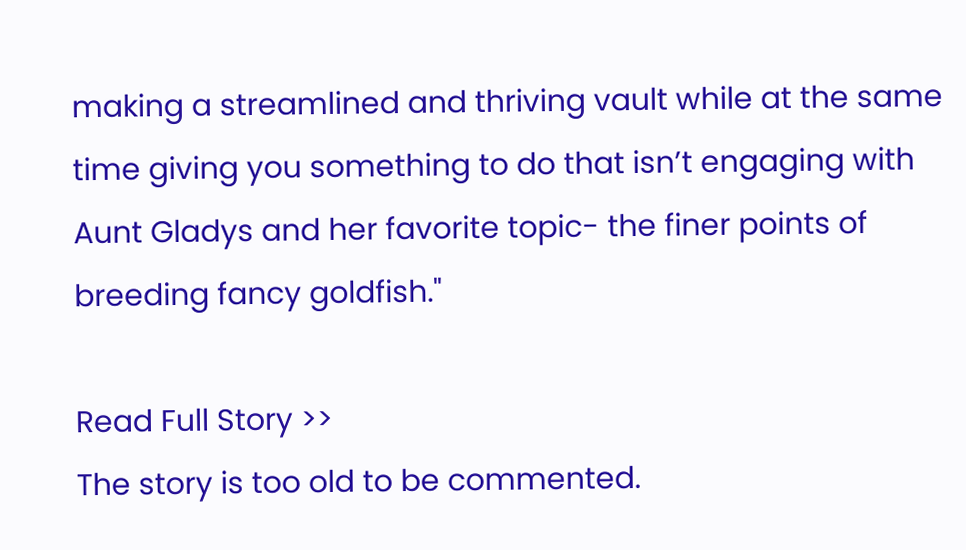making a streamlined and thriving vault while at the same time giving you something to do that isn’t engaging with Aunt Gladys and her favorite topic- the finer points of breeding fancy goldfish."

Read Full Story >>
The story is too old to be commented.